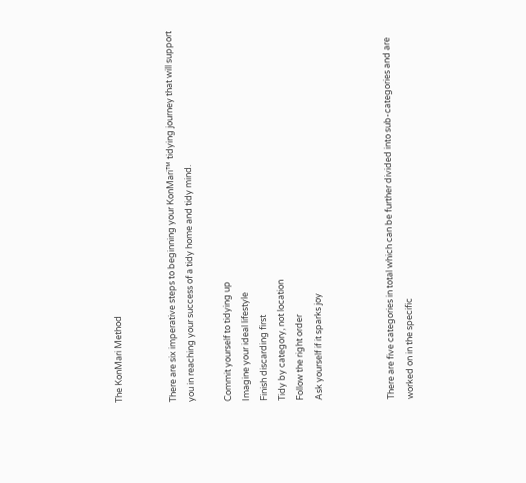The KonMari Method


There are six imperative steps to beginning your KonMari™ tidying journey that will support you in reaching your success of a tidy home and tidy mind.

Commit yourself to tidying up
Imagine your ideal lifestyle
Finish discarding first
Tidy by category, not location
Follow the right order
Ask yourself if it sparks joy



There are five categories in total which can be further divided into sub-categories and are worked on in the specific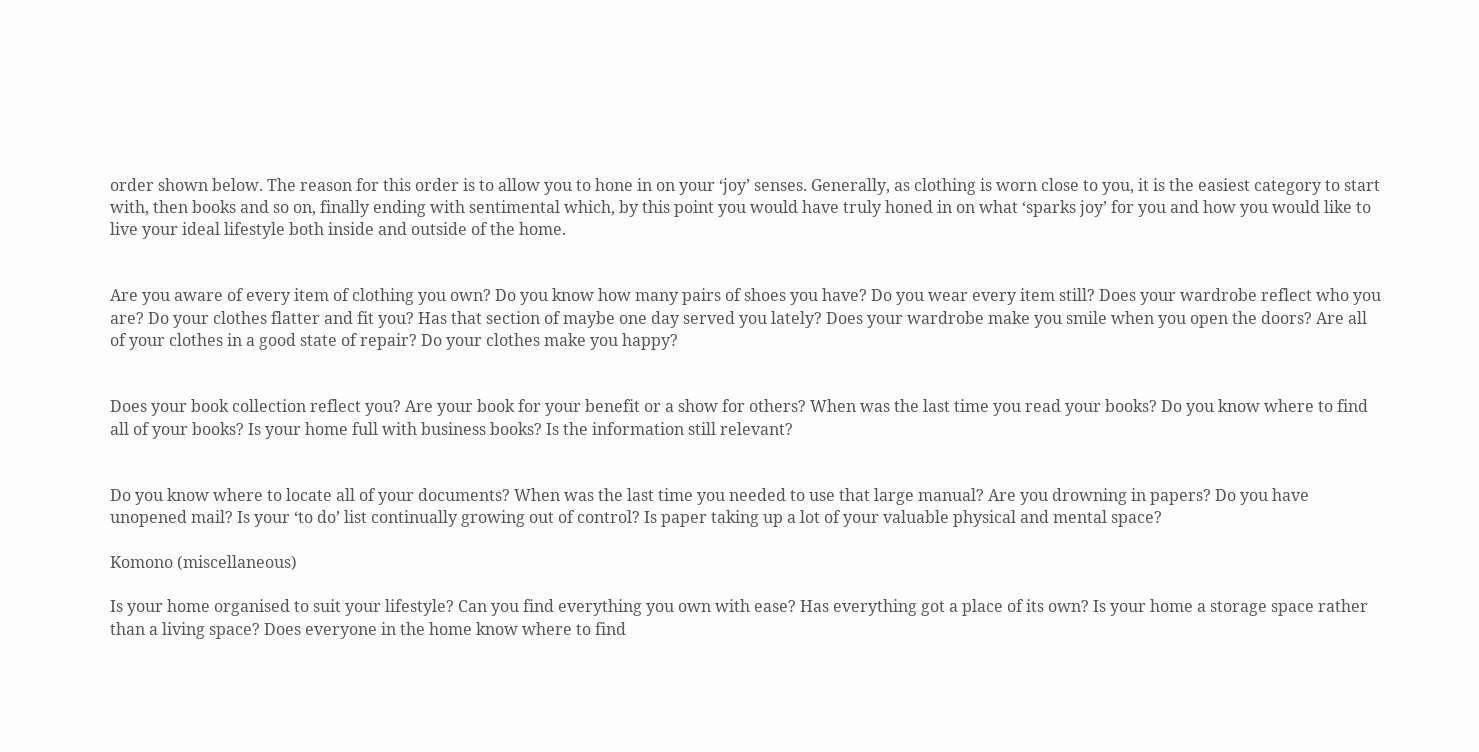order shown below. The reason for this order is to allow you to hone in on your ‘joy’ senses. Generally, as clothing is worn close to you, it is the easiest category to start with, then books and so on, finally ending with sentimental which, by this point you would have truly honed in on what ‘sparks joy’ for you and how you would like to live your ideal lifestyle both inside and outside of the home.


Are you aware of every item of clothing you own? Do you know how many pairs of shoes you have? Do you wear every item still? Does your wardrobe reflect who you are? Do your clothes flatter and fit you? Has that section of maybe one day served you lately? Does your wardrobe make you smile when you open the doors? Are all of your clothes in a good state of repair? Do your clothes make you happy?


Does your book collection reflect you? Are your book for your benefit or a show for others? When was the last time you read your books? Do you know where to find all of your books? Is your home full with business books? Is the information still relevant?


Do you know where to locate all of your documents? When was the last time you needed to use that large manual? Are you drowning in papers? Do you have unopened mail? Is your ‘to do’ list continually growing out of control? Is paper taking up a lot of your valuable physical and mental space?

Komono (miscellaneous)

Is your home organised to suit your lifestyle? Can you find everything you own with ease? Has everything got a place of its own? Is your home a storage space rather than a living space? Does everyone in the home know where to find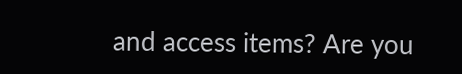and access items? Are you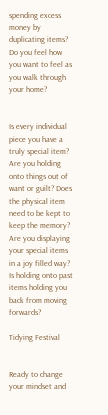spending excess money by duplicating items? Do you feel how you want to feel as you walk through your home?


Is every individual piece you have a truly special item? Are you holding onto things out of want or guilt? Does the physical item need to be kept to keep the memory? Are you displaying your special items in a joy filled way? Is holding onto past items holding you back from moving forwards?

Tidying Festival


Ready to change your mindset and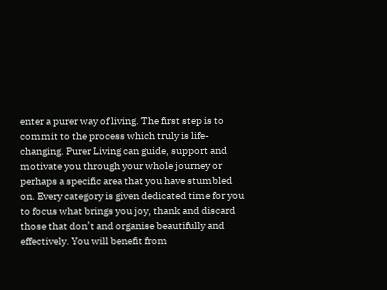enter a purer way of living. The first step is to commit to the process which truly is life-changing. Purer Living can guide, support and motivate you through your whole journey or perhaps a specific area that you have stumbled on. Every category is given dedicated time for you to focus what brings you joy, thank and discard those that don’t and organise beautifully and effectively. You will benefit from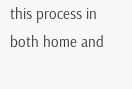this process in both home and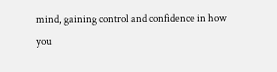mind, gaining control and confidence in how you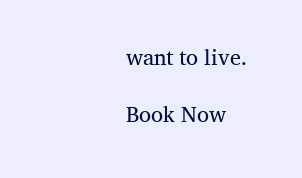want to live.

Book Now